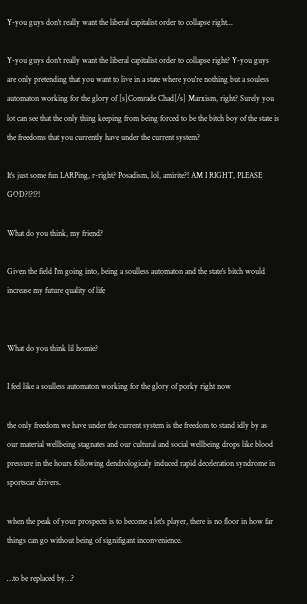Y-you guys don't really want the liberal capitalist order to collapse right...

Y-you guys don't really want the liberal capitalist order to collapse right? Y-you guys are only pretending that you want to live in a state where you're nothing but a souless automaton working for the glory of [s]Comrade Chad[/s] Marxism, right? Surely you lot can see that the only thing keeping from being forced to be the bitch boy of the state is the freedoms that you currently have under the current system?

It's just some fun LARPing, r-right? Posadism, lol, amirite?! AM I RIGHT, PLEASE GOD?!?!?!

What do you think, my friend?

Given the field I'm going into, being a soulless automaton and the state's bitch would increase my future quality of life


What do you think lil homie?

I feel like a soulless automaton working for the glory of porky right now

the only freedom we have under the current system is the freedom to stand idly by as our material wellbeing stagnates and our cultural and social wellbeing drops like blood pressure in the hours following dendrologicaly induced rapid deceleration syndrome in sportscar drivers.

when the peak of your prospects is to become a let's player, there is no floor in how far things can go without being of signifigant inconvenience.

…to be replaced by…?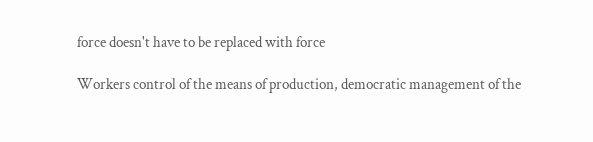force doesn't have to be replaced with force

Workers control of the means of production, democratic management of the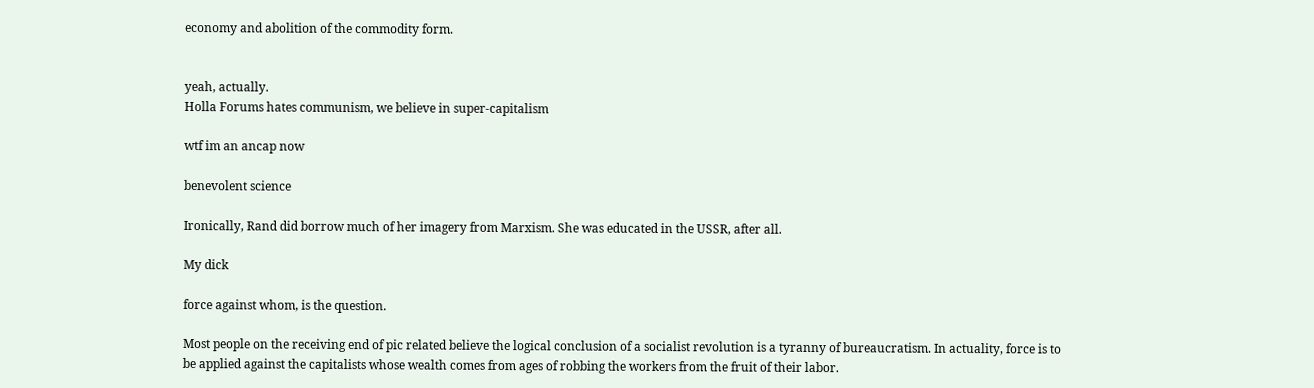economy and abolition of the commodity form.


yeah, actually.
Holla Forums hates communism, we believe in super-capitalism

wtf im an ancap now

benevolent science

Ironically, Rand did borrow much of her imagery from Marxism. She was educated in the USSR, after all.

My dick

force against whom, is the question.

Most people on the receiving end of pic related believe the logical conclusion of a socialist revolution is a tyranny of bureaucratism. In actuality, force is to be applied against the capitalists whose wealth comes from ages of robbing the workers from the fruit of their labor.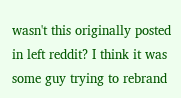wasn't this originally posted in left reddit? I think it was some guy trying to rebrand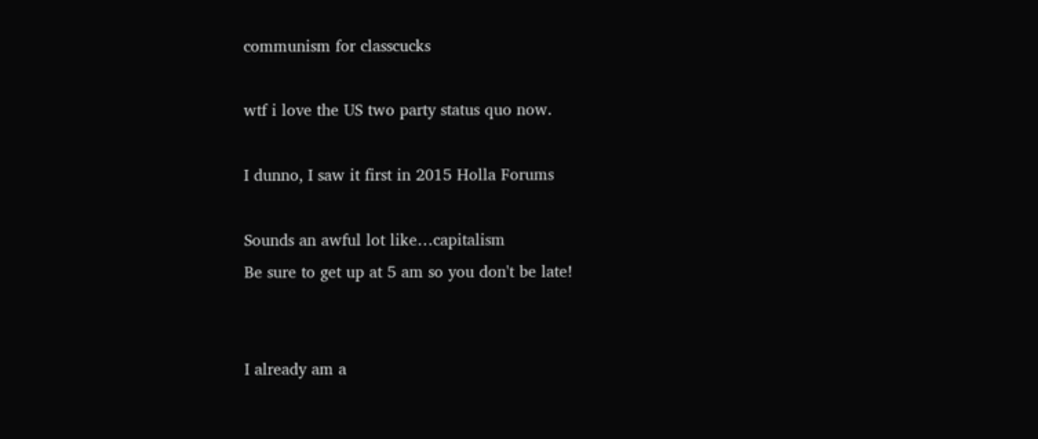communism for classcucks

wtf i love the US two party status quo now.

I dunno, I saw it first in 2015 Holla Forums

Sounds an awful lot like…capitalism
Be sure to get up at 5 am so you don't be late!


I already am a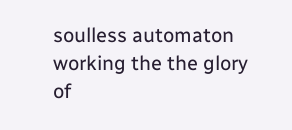soulless automaton working the the glory of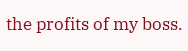the profits of my boss.